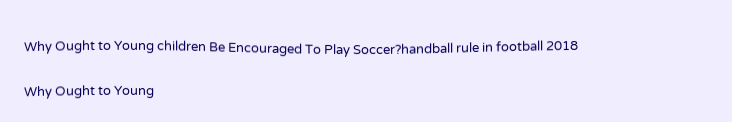Why Ought to Young children Be Encouraged To Play Soccer?handball rule in football 2018

Why Ought to Young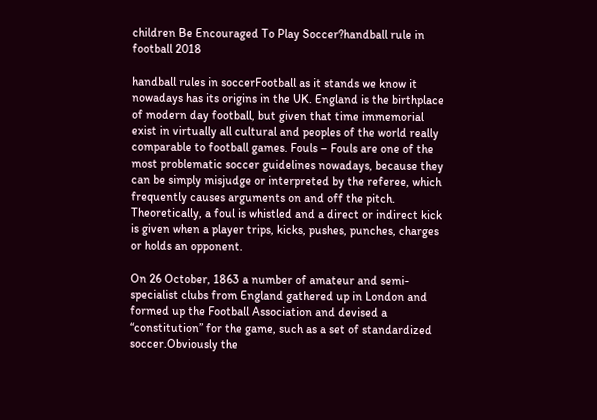children Be Encouraged To Play Soccer?handball rule in football 2018

handball rules in soccerFootball as it stands we know it nowadays has its origins in the UK. England is the birthplace of modern day football, but given that time immemorial exist in virtually all cultural and peoples of the world really comparable to football games. Fouls – Fouls are one of the most problematic soccer guidelines nowadays, because they can be simply misjudge or interpreted by the referee, which frequently causes arguments on and off the pitch. Theoretically, a foul is whistled and a direct or indirect kick is given when a player trips, kicks, pushes, punches, charges or holds an opponent.

On 26 October, 1863 a number of amateur and semi-specialist clubs from England gathered up in London and formed up the Football Association and devised a “constitution” for the game, such as a set of standardized soccer.Obviously the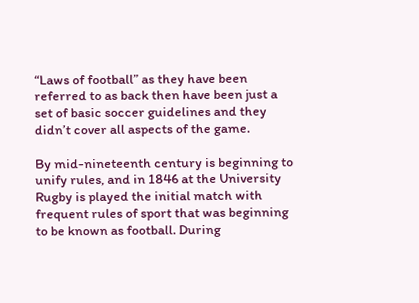“Laws of football” as they have been referred to as back then have been just a set of basic soccer guidelines and they didn’t cover all aspects of the game.

By mid-nineteenth century is beginning to unify rules, and in 1846 at the University Rugby is played the initial match with frequent rules of sport that was beginning to be known as football. During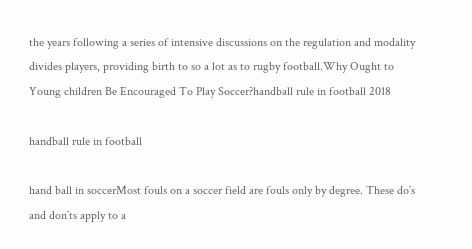the years following a series of intensive discussions on the regulation and modality divides players, providing birth to so a lot as to rugby football.Why Ought to Young children Be Encouraged To Play Soccer?handball rule in football 2018

handball rule in football

hand ball in soccerMost fouls on a soccer field are fouls only by degree. These do’s and don’ts apply to a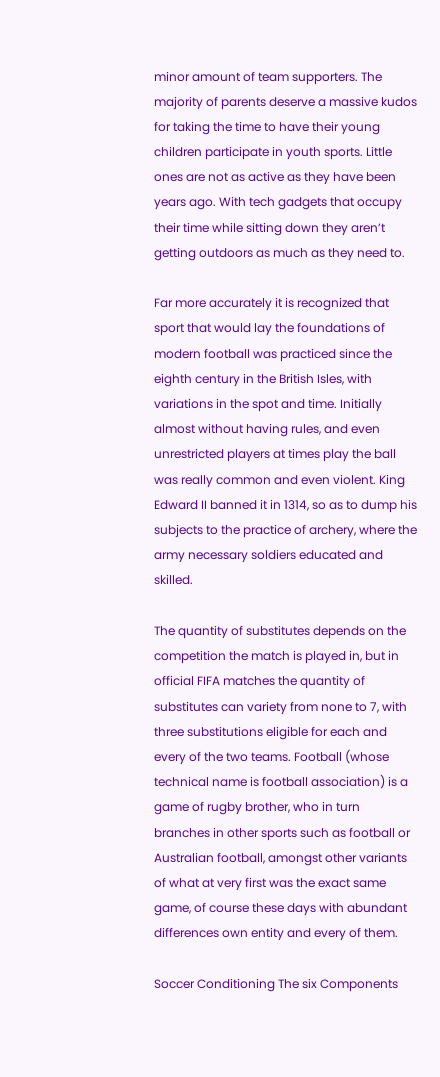minor amount of team supporters. The majority of parents deserve a massive kudos for taking the time to have their young children participate in youth sports. Little ones are not as active as they have been years ago. With tech gadgets that occupy their time while sitting down they aren’t getting outdoors as much as they need to.

Far more accurately it is recognized that sport that would lay the foundations of modern football was practiced since the eighth century in the British Isles, with variations in the spot and time. Initially almost without having rules, and even unrestricted players at times play the ball was really common and even violent. King Edward II banned it in 1314, so as to dump his subjects to the practice of archery, where the army necessary soldiers educated and skilled.

The quantity of substitutes depends on the competition the match is played in, but in official FIFA matches the quantity of substitutes can variety from none to 7, with three substitutions eligible for each and every of the two teams. Football (whose technical name is football association) is a game of rugby brother, who in turn branches in other sports such as football or Australian football, amongst other variants of what at very first was the exact same game, of course these days with abundant differences own entity and every of them.

Soccer Conditioning The six Components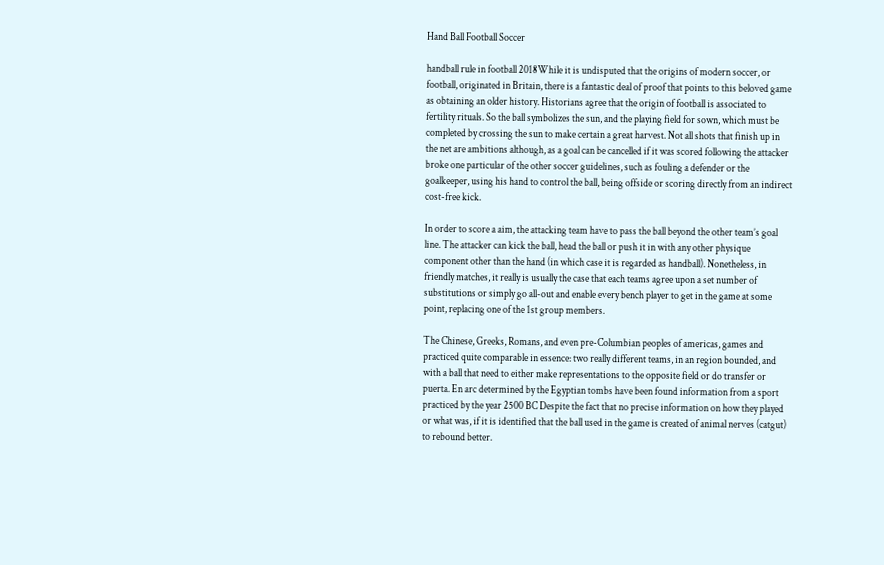Hand Ball Football Soccer

handball rule in football 2018While it is undisputed that the origins of modern soccer, or football, originated in Britain, there is a fantastic deal of proof that points to this beloved game as obtaining an older history. Historians agree that the origin of football is associated to fertility rituals. So the ball symbolizes the sun, and the playing field for sown, which must be completed by crossing the sun to make certain a great harvest. Not all shots that finish up in the net are ambitions although, as a goal can be cancelled if it was scored following the attacker broke one particular of the other soccer guidelines, such as fouling a defender or the goalkeeper, using his hand to control the ball, being offside or scoring directly from an indirect cost-free kick.

In order to score a aim, the attacking team have to pass the ball beyond the other team’s goal line. The attacker can kick the ball, head the ball or push it in with any other physique component other than the hand (in which case it is regarded as handball). Nonetheless, in friendly matches, it really is usually the case that each teams agree upon a set number of substitutions or simply go all-out and enable every bench player to get in the game at some point, replacing one of the 1st group members.

The Chinese, Greeks, Romans, and even pre-Columbian peoples of americas, games and practiced quite comparable in essence: two really different teams, in an region bounded, and with a ball that need to either make representations to the opposite field or do transfer or puerta. En arc determined by the Egyptian tombs have been found information from a sport practiced by the year 2500 BC Despite the fact that no precise information on how they played or what was, if it is identified that the ball used in the game is created of animal nerves (catgut) to rebound better.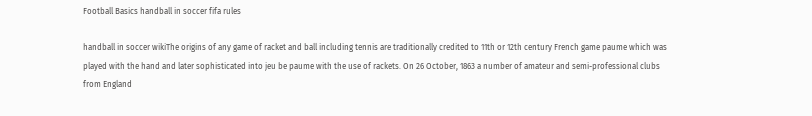Football Basics handball in soccer fifa rules

handball in soccer wikiThe origins of any game of racket and ball including tennis are traditionally credited to 11th or 12th century French game paume which was played with the hand and later sophisticated into jeu be paume with the use of rackets. On 26 October, 1863 a number of amateur and semi-professional clubs from England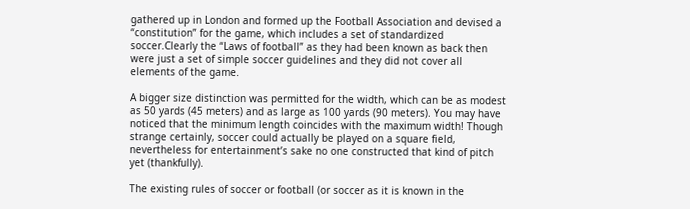gathered up in London and formed up the Football Association and devised a “constitution” for the game, which includes a set of standardized soccer.Clearly the “Laws of football” as they had been known as back then were just a set of simple soccer guidelines and they did not cover all elements of the game.

A bigger size distinction was permitted for the width, which can be as modest as 50 yards (45 meters) and as large as 100 yards (90 meters). You may have noticed that the minimum length coincides with the maximum width! Though strange certainly, soccer could actually be played on a square field, nevertheless for entertainment’s sake no one constructed that kind of pitch yet (thankfully).

The existing rules of soccer or football (or soccer as it is known in the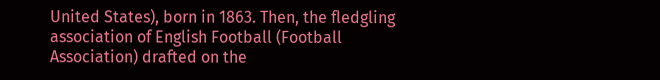United States), born in 1863. Then, the fledgling association of English Football (Football Association) drafted on the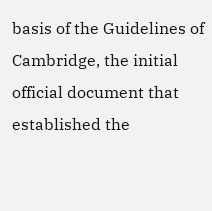basis of the Guidelines of Cambridge, the initial official document that established the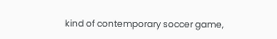kind of contemporary soccer game,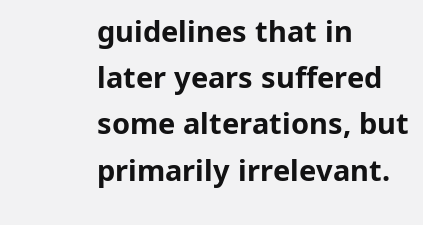guidelines that in later years suffered some alterations, but primarily irrelevant.